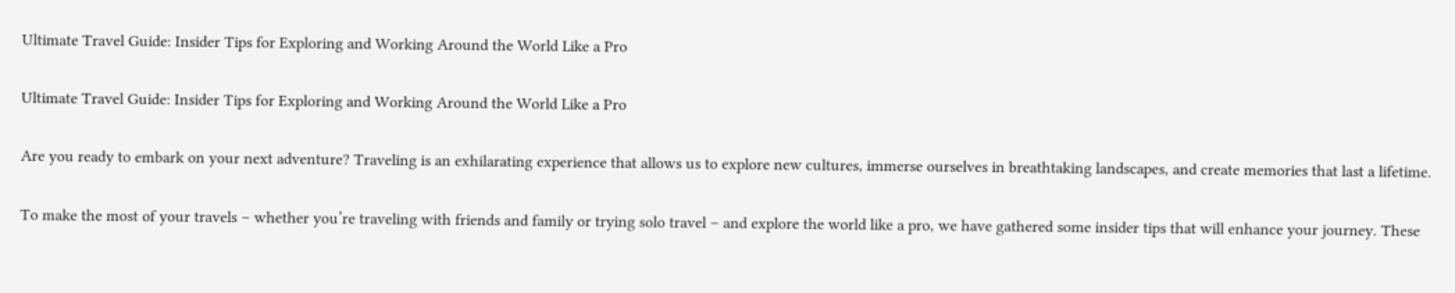Ultimate Travel Guide: Insider Tips for Exploring and Working Around the World Like a Pro

Ultimate Travel Guide: Insider Tips for Exploring and Working Around the World Like a Pro

Are you ready to embark on your next adventure? Traveling is an exhilarating experience that allows us to explore new cultures, immerse ourselves in breathtaking landscapes, and create memories that last a lifetime.

To make the most of your travels – whether you’re traveling with friends and family or trying solo travel – and explore the world like a pro, we have gathered some insider tips that will enhance your journey. These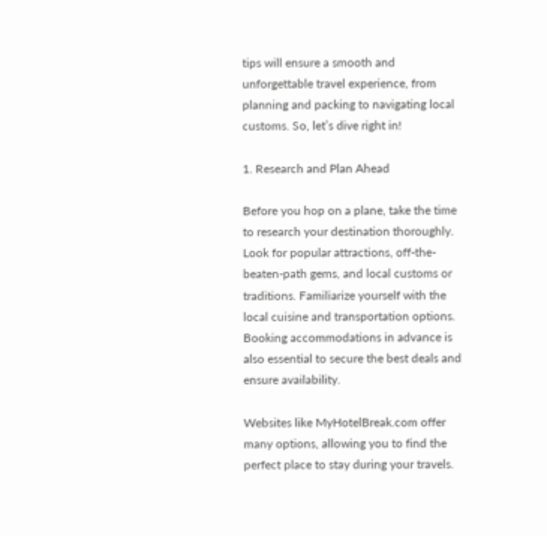tips will ensure a smooth and unforgettable travel experience, from planning and packing to navigating local customs. So, let’s dive right in!

1. Research and Plan Ahead

Before you hop on a plane, take the time to research your destination thoroughly. Look for popular attractions, off-the-beaten-path gems, and local customs or traditions. Familiarize yourself with the local cuisine and transportation options. Booking accommodations in advance is also essential to secure the best deals and ensure availability.

Websites like MyHotelBreak.com offer many options, allowing you to find the perfect place to stay during your travels.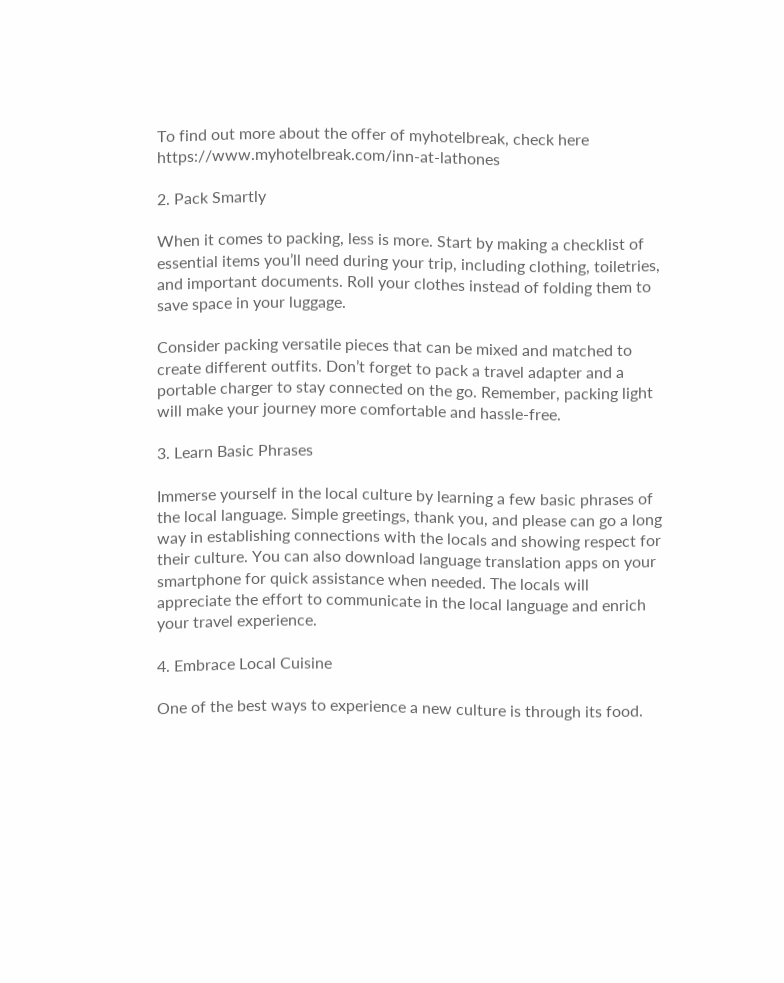To find out more about the offer of myhotelbreak, check here https://www.myhotelbreak.com/inn-at-lathones

2. Pack Smartly

When it comes to packing, less is more. Start by making a checklist of essential items you’ll need during your trip, including clothing, toiletries, and important documents. Roll your clothes instead of folding them to save space in your luggage.

Consider packing versatile pieces that can be mixed and matched to create different outfits. Don’t forget to pack a travel adapter and a portable charger to stay connected on the go. Remember, packing light will make your journey more comfortable and hassle-free.

3. Learn Basic Phrases

Immerse yourself in the local culture by learning a few basic phrases of the local language. Simple greetings, thank you, and please can go a long way in establishing connections with the locals and showing respect for their culture. You can also download language translation apps on your smartphone for quick assistance when needed. The locals will appreciate the effort to communicate in the local language and enrich your travel experience.

4. Embrace Local Cuisine

One of the best ways to experience a new culture is through its food.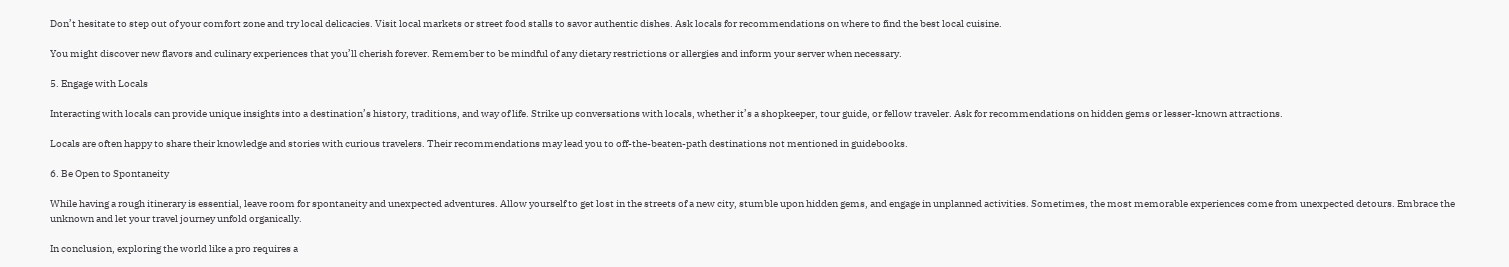Don’t hesitate to step out of your comfort zone and try local delicacies. Visit local markets or street food stalls to savor authentic dishes. Ask locals for recommendations on where to find the best local cuisine.

You might discover new flavors and culinary experiences that you’ll cherish forever. Remember to be mindful of any dietary restrictions or allergies and inform your server when necessary.

5. Engage with Locals

Interacting with locals can provide unique insights into a destination’s history, traditions, and way of life. Strike up conversations with locals, whether it’s a shopkeeper, tour guide, or fellow traveler. Ask for recommendations on hidden gems or lesser-known attractions.

Locals are often happy to share their knowledge and stories with curious travelers. Their recommendations may lead you to off-the-beaten-path destinations not mentioned in guidebooks.

6. Be Open to Spontaneity

While having a rough itinerary is essential, leave room for spontaneity and unexpected adventures. Allow yourself to get lost in the streets of a new city, stumble upon hidden gems, and engage in unplanned activities. Sometimes, the most memorable experiences come from unexpected detours. Embrace the unknown and let your travel journey unfold organically.

In conclusion, exploring the world like a pro requires a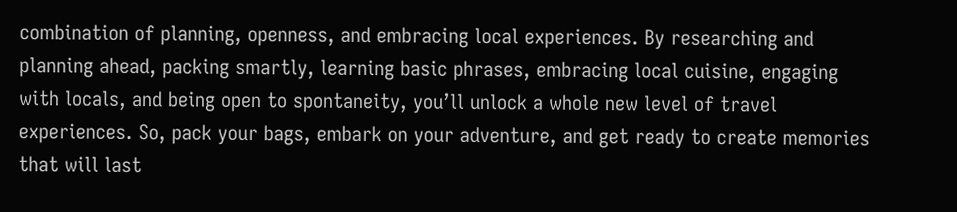combination of planning, openness, and embracing local experiences. By researching and planning ahead, packing smartly, learning basic phrases, embracing local cuisine, engaging with locals, and being open to spontaneity, you’ll unlock a whole new level of travel experiences. So, pack your bags, embark on your adventure, and get ready to create memories that will last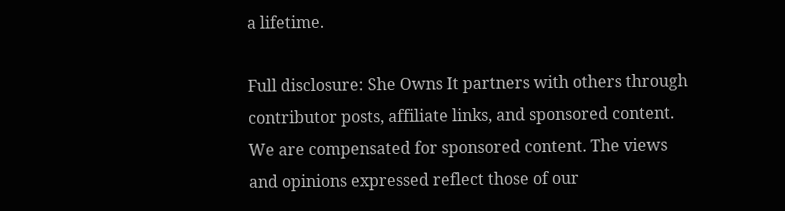a lifetime.

Full disclosure: She Owns It partners with others through contributor posts, affiliate links, and sponsored content. We are compensated for sponsored content. The views and opinions expressed reflect those of our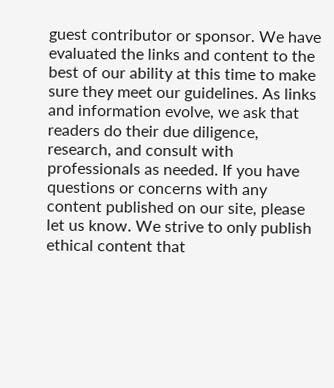guest contributor or sponsor. We have evaluated the links and content to the best of our ability at this time to make sure they meet our guidelines. As links and information evolve, we ask that readers do their due diligence, research, and consult with professionals as needed. If you have questions or concerns with any content published on our site, please let us know. We strive to only publish ethical content that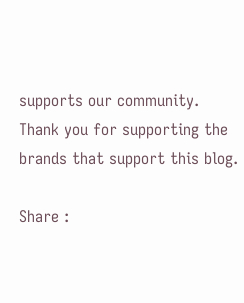supports our community. Thank you for supporting the brands that support this blog.

Share :